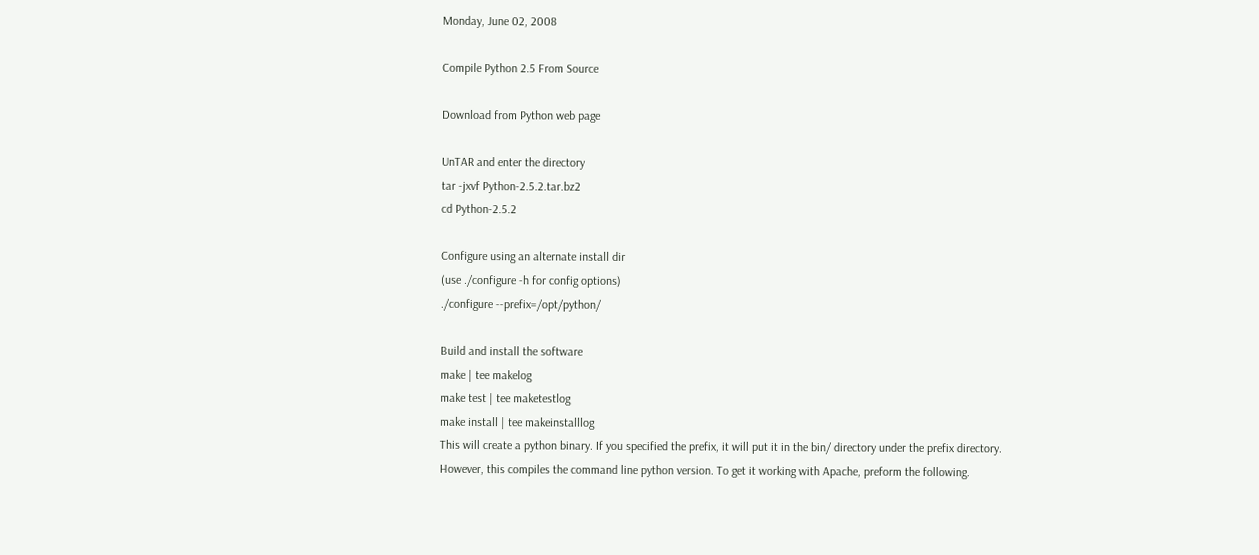Monday, June 02, 2008

Compile Python 2.5 From Source

Download from Python web page

UnTAR and enter the directory
tar -jxvf Python-2.5.2.tar.bz2
cd Python-2.5.2

Configure using an alternate install dir
(use ./configure -h for config options)
./configure --prefix=/opt/python/

Build and install the software
make | tee makelog
make test | tee maketestlog
make install | tee makeinstalllog
This will create a python binary. If you specified the prefix, it will put it in the bin/ directory under the prefix directory. However, this compiles the command line python version. To get it working with Apache, preform the following.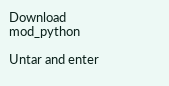Download mod_python

Untar and enter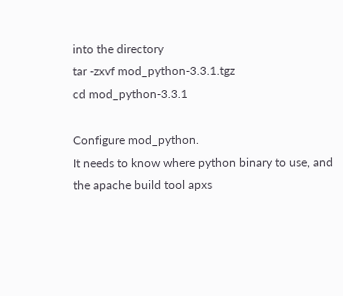into the directory
tar -zxvf mod_python-3.3.1.tgz
cd mod_python-3.3.1

Configure mod_python.
It needs to know where python binary to use, and the apache build tool apxs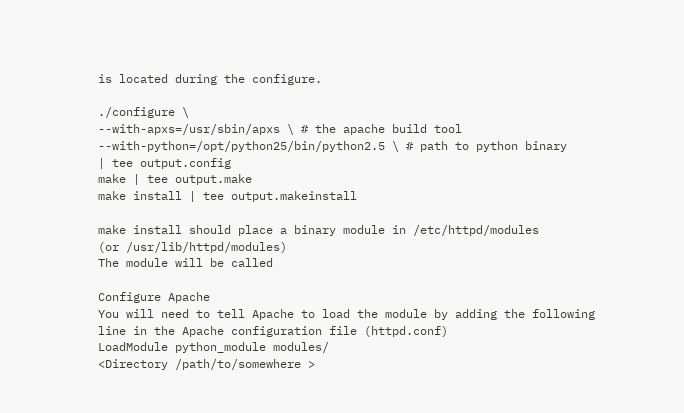is located during the configure.

./configure \
--with-apxs=/usr/sbin/apxs \ # the apache build tool
--with-python=/opt/python25/bin/python2.5 \ # path to python binary
| tee output.config
make | tee output.make
make install | tee output.makeinstall

make install should place a binary module in /etc/httpd/modules
(or /usr/lib/httpd/modules)
The module will be called

Configure Apache
You will need to tell Apache to load the module by adding the following line in the Apache configuration file (httpd.conf)
LoadModule python_module modules/
<Directory /path/to/somewhere >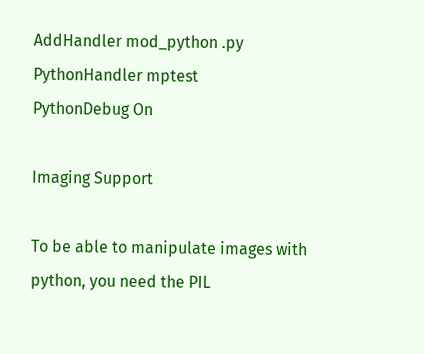AddHandler mod_python .py
PythonHandler mptest
PythonDebug On

Imaging Support

To be able to manipulate images with python, you need the PIL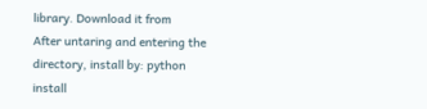library. Download it from
After untaring and entering the directory, install by: python install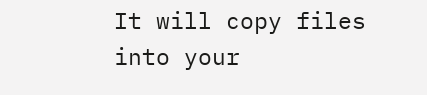It will copy files into your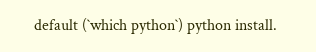default (`which python`) python install.